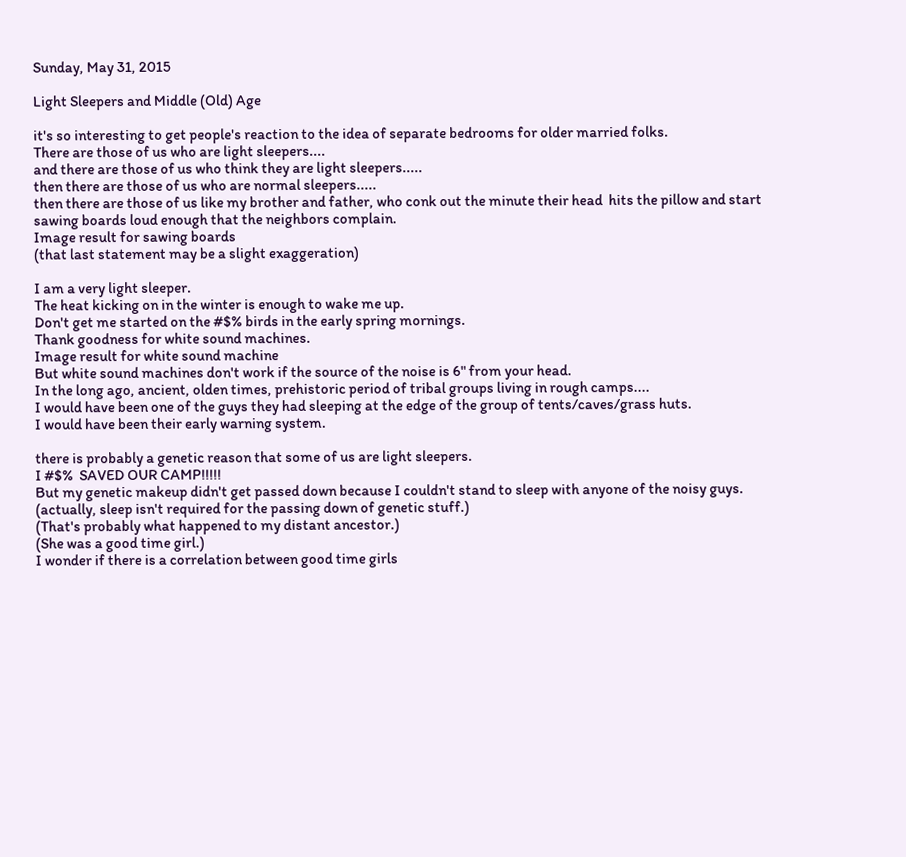Sunday, May 31, 2015

Light Sleepers and Middle (Old) Age

it's so interesting to get people's reaction to the idea of separate bedrooms for older married folks.
There are those of us who are light sleepers....
and there are those of us who think they are light sleepers.....
then there are those of us who are normal sleepers.....
then there are those of us like my brother and father, who conk out the minute their head  hits the pillow and start sawing boards loud enough that the neighbors complain.
Image result for sawing boards
(that last statement may be a slight exaggeration)

I am a very light sleeper.
The heat kicking on in the winter is enough to wake me up.
Don't get me started on the #$% birds in the early spring mornings.
Thank goodness for white sound machines.
Image result for white sound machine
But white sound machines don't work if the source of the noise is 6" from your head.
In the long ago, ancient, olden times, prehistoric period of tribal groups living in rough camps....
I would have been one of the guys they had sleeping at the edge of the group of tents/caves/grass huts.
I would have been their early warning system.

there is probably a genetic reason that some of us are light sleepers.
I #$%  SAVED OUR CAMP!!!!!
But my genetic makeup didn't get passed down because I couldn't stand to sleep with anyone of the noisy guys.
(actually, sleep isn't required for the passing down of genetic stuff.)
(That's probably what happened to my distant ancestor.)
(She was a good time girl.)
I wonder if there is a correlation between good time girls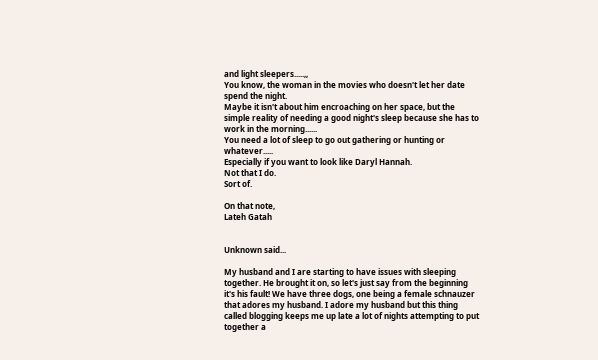and light sleepers.....,,
You know, the woman in the movies who doesn't let her date spend the night.
Maybe it isn't about him encroaching on her space, but the simple reality of needing a good night's sleep because she has to work in the morning......
You need a lot of sleep to go out gathering or hunting or whatever.....
Especially if you want to look like Daryl Hannah.
Not that I do.
Sort of.

On that note,
Lateh Gatah


Unknown said...

My husband and I are starting to have issues with sleeping together. He brought it on, so let's just say from the beginning it's his fault! We have three dogs, one being a female schnauzer that adores my husband. I adore my husband but this thing called blogging keeps me up late a lot of nights attempting to put together a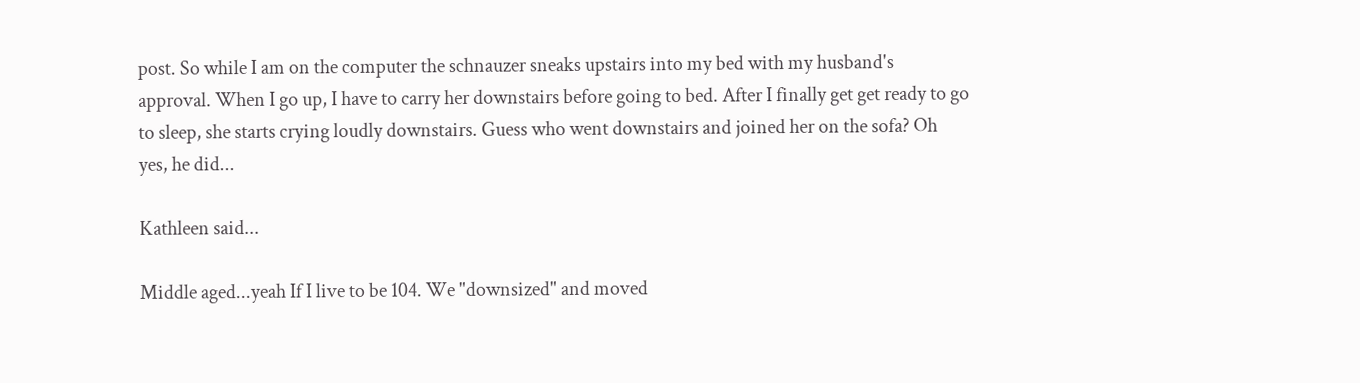post. So while I am on the computer the schnauzer sneaks upstairs into my bed with my husband's approval. When I go up, I have to carry her downstairs before going to bed. After I finally get get ready to go to sleep, she starts crying loudly downstairs. Guess who went downstairs and joined her on the sofa? Oh yes, he did...

Kathleen said...

Middle aged...yeah If I live to be 104. We "downsized" and moved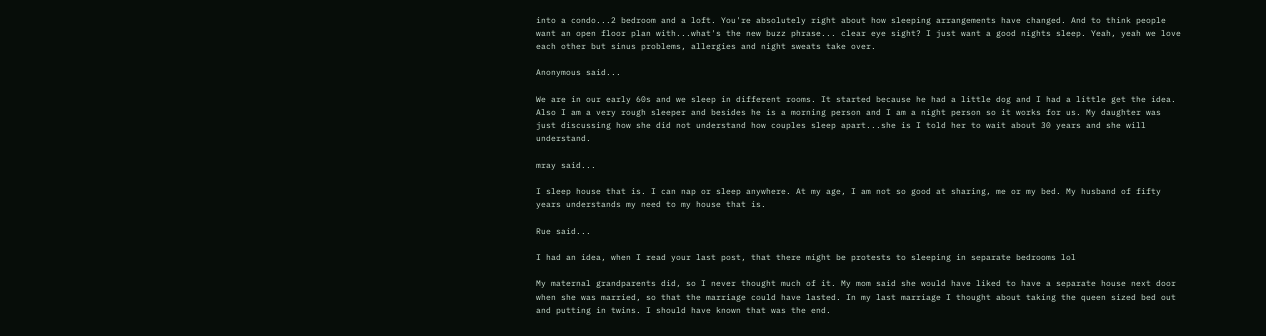into a condo...2 bedroom and a loft. You're absolutely right about how sleeping arrangements have changed. And to think people want an open floor plan with...what's the new buzz phrase... clear eye sight? I just want a good nights sleep. Yeah, yeah we love each other but sinus problems, allergies and night sweats take over.

Anonymous said...

We are in our early 60s and we sleep in different rooms. It started because he had a little dog and I had a little get the idea. Also I am a very rough sleeper and besides he is a morning person and I am a night person so it works for us. My daughter was just discussing how she did not understand how couples sleep apart...she is I told her to wait about 30 years and she will understand.

mray said...

I sleep house that is. I can nap or sleep anywhere. At my age, I am not so good at sharing, me or my bed. My husband of fifty years understands my need to my house that is.

Rue said...

I had an idea, when I read your last post, that there might be protests to sleeping in separate bedrooms lol

My maternal grandparents did, so I never thought much of it. My mom said she would have liked to have a separate house next door when she was married, so that the marriage could have lasted. In my last marriage I thought about taking the queen sized bed out and putting in twins. I should have known that was the end.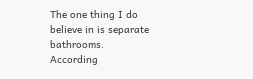The one thing I do believe in is separate bathrooms. According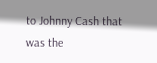to Johnny Cash that was the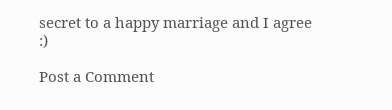secret to a happy marriage and I agree :)

Post a Comment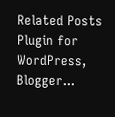Related Posts Plugin for WordPress, Blogger...